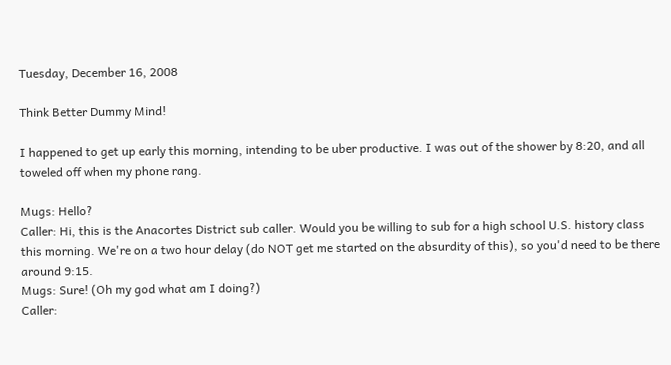Tuesday, December 16, 2008

Think Better Dummy Mind!

I happened to get up early this morning, intending to be uber productive. I was out of the shower by 8:20, and all toweled off when my phone rang.

Mugs: Hello?
Caller: Hi, this is the Anacortes District sub caller. Would you be willing to sub for a high school U.S. history class this morning. We're on a two hour delay (do NOT get me started on the absurdity of this), so you'd need to be there around 9:15.
Mugs: Sure! (Oh my god what am I doing?)
Caller: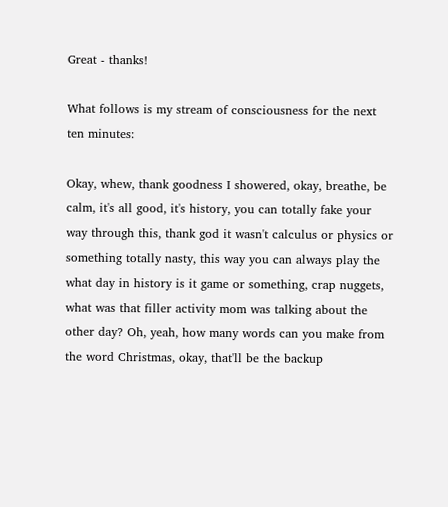Great - thanks!

What follows is my stream of consciousness for the next ten minutes:

Okay, whew, thank goodness I showered, okay, breathe, be calm, it's all good, it's history, you can totally fake your way through this, thank god it wasn't calculus or physics or something totally nasty, this way you can always play the what day in history is it game or something, crap nuggets, what was that filler activity mom was talking about the other day? Oh, yeah, how many words can you make from the word Christmas, okay, that'll be the backup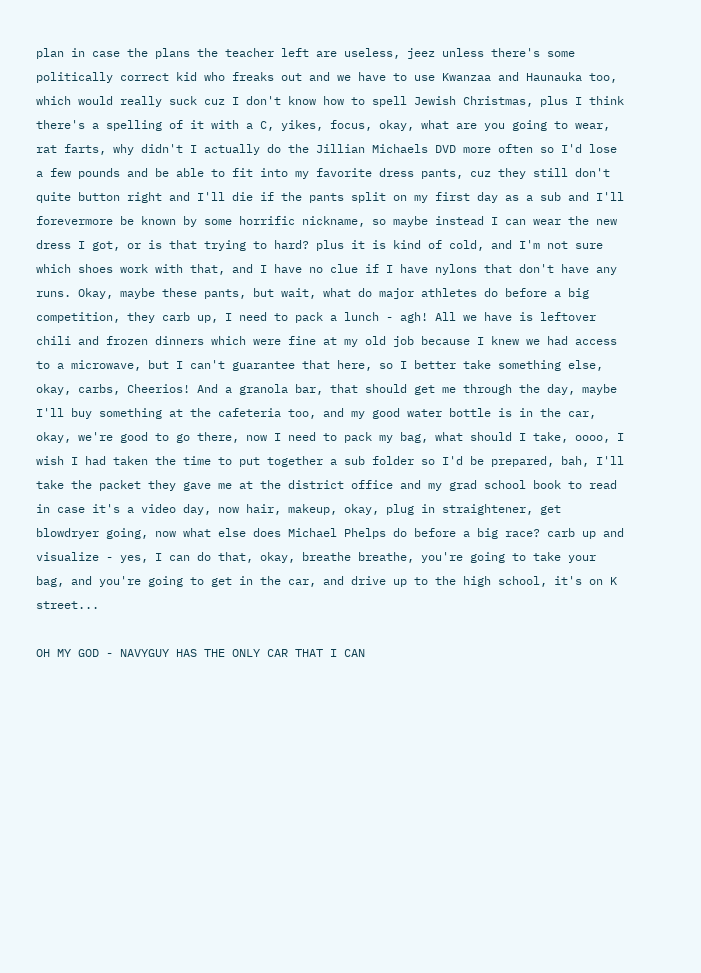plan in case the plans the teacher left are useless, jeez unless there's some politically correct kid who freaks out and we have to use Kwanzaa and Haunauka too, which would really suck cuz I don't know how to spell Jewish Christmas, plus I think there's a spelling of it with a C, yikes, focus, okay, what are you going to wear, rat farts, why didn't I actually do the Jillian Michaels DVD more often so I'd lose a few pounds and be able to fit into my favorite dress pants, cuz they still don't quite button right and I'll die if the pants split on my first day as a sub and I'll forevermore be known by some horrific nickname, so maybe instead I can wear the new dress I got, or is that trying to hard? plus it is kind of cold, and I'm not sure which shoes work with that, and I have no clue if I have nylons that don't have any runs. Okay, maybe these pants, but wait, what do major athletes do before a big competition, they carb up, I need to pack a lunch - agh! All we have is leftover chili and frozen dinners which were fine at my old job because I knew we had access to a microwave, but I can't guarantee that here, so I better take something else, okay, carbs, Cheerios! And a granola bar, that should get me through the day, maybe I'll buy something at the cafeteria too, and my good water bottle is in the car, okay, we're good to go there, now I need to pack my bag, what should I take, oooo, I wish I had taken the time to put together a sub folder so I'd be prepared, bah, I'll take the packet they gave me at the district office and my grad school book to read in case it's a video day, now hair, makeup, okay, plug in straightener, get blowdryer going, now what else does Michael Phelps do before a big race? carb up and visualize - yes, I can do that, okay, breathe breathe, you're going to take your bag, and you're going to get in the car, and drive up to the high school, it's on K street...

OH MY GOD - NAVYGUY HAS THE ONLY CAR THAT I CAN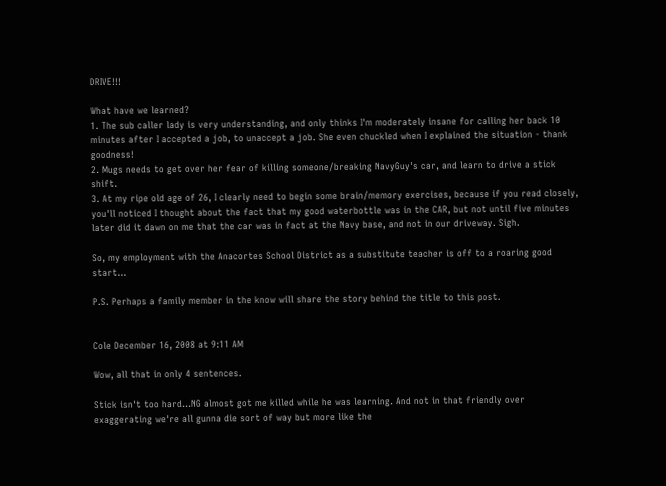DRIVE!!!

What have we learned?
1. The sub caller lady is very understanding, and only thinks I'm moderately insane for calling her back 10 minutes after I accepted a job, to unaccept a job. She even chuckled when I explained the situation - thank goodness!
2. Mugs needs to get over her fear of killing someone/breaking NavyGuy's car, and learn to drive a stick shift.
3. At my ripe old age of 26, I clearly need to begin some brain/memory exercises, because if you read closely, you'll noticed I thought about the fact that my good waterbottle was in the CAR, but not until five minutes later did it dawn on me that the car was in fact at the Navy base, and not in our driveway. Sigh.

So, my employment with the Anacortes School District as a substitute teacher is off to a roaring good start...

P.S. Perhaps a family member in the know will share the story behind the title to this post.


Cole December 16, 2008 at 9:11 AM

Wow, all that in only 4 sentences.

Stick isn't too hard...NG almost got me killed while he was learning. And not in that friendly over exaggerating we're all gunna die sort of way but more like the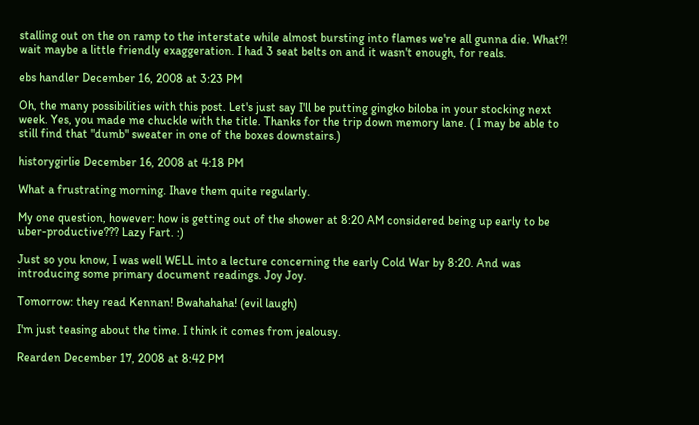stalling out on the on ramp to the interstate while almost bursting into flames we're all gunna die. What?! wait maybe a little friendly exaggeration. I had 3 seat belts on and it wasn't enough, for reals.

ebs handler December 16, 2008 at 3:23 PM

Oh, the many possibilities with this post. Let's just say I'll be putting gingko biloba in your stocking next week. Yes, you made me chuckle with the title. Thanks for the trip down memory lane. ( I may be able to still find that "dumb" sweater in one of the boxes downstairs.)

historygirlie December 16, 2008 at 4:18 PM

What a frustrating morning. Ihave them quite regularly.

My one question, however: how is getting out of the shower at 8:20 AM considered being up early to be uber-productive??? Lazy Fart. :)

Just so you know, I was well WELL into a lecture concerning the early Cold War by 8:20. And was introducing some primary document readings. Joy Joy.

Tomorrow: they read Kennan! Bwahahaha! (evil laugh)

I'm just teasing about the time. I think it comes from jealousy.

Rearden December 17, 2008 at 8:42 PM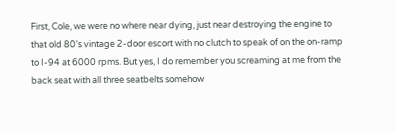First, Cole, we were no where near dying, just near destroying the engine to that old 80's vintage 2-door escort with no clutch to speak of on the on-ramp to I-94 at 6000 rpms. But yes, I do remember you screaming at me from the back seat with all three seatbelts somehow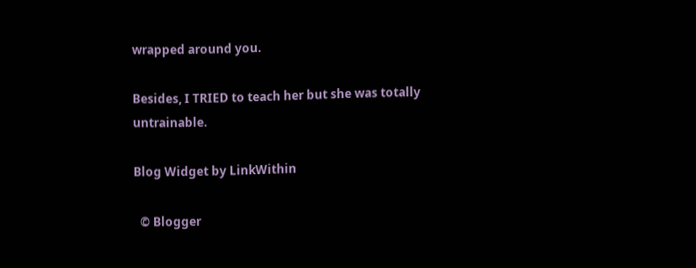wrapped around you.

Besides, I TRIED to teach her but she was totally untrainable.

Blog Widget by LinkWithin

  © Blogger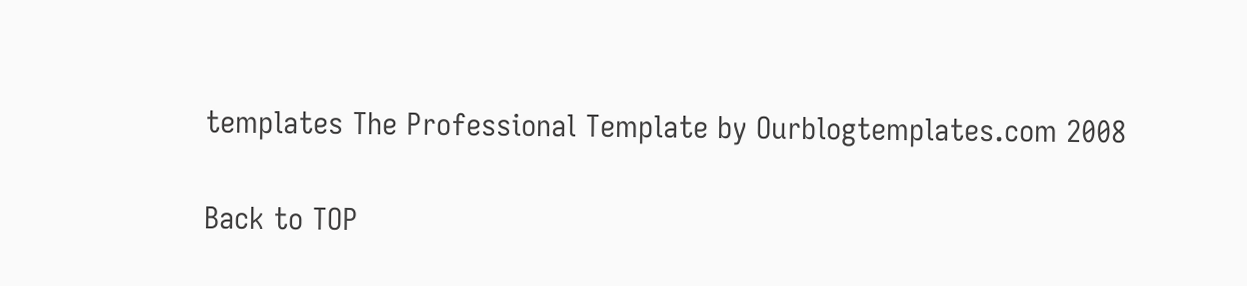templates The Professional Template by Ourblogtemplates.com 2008

Back to TOP